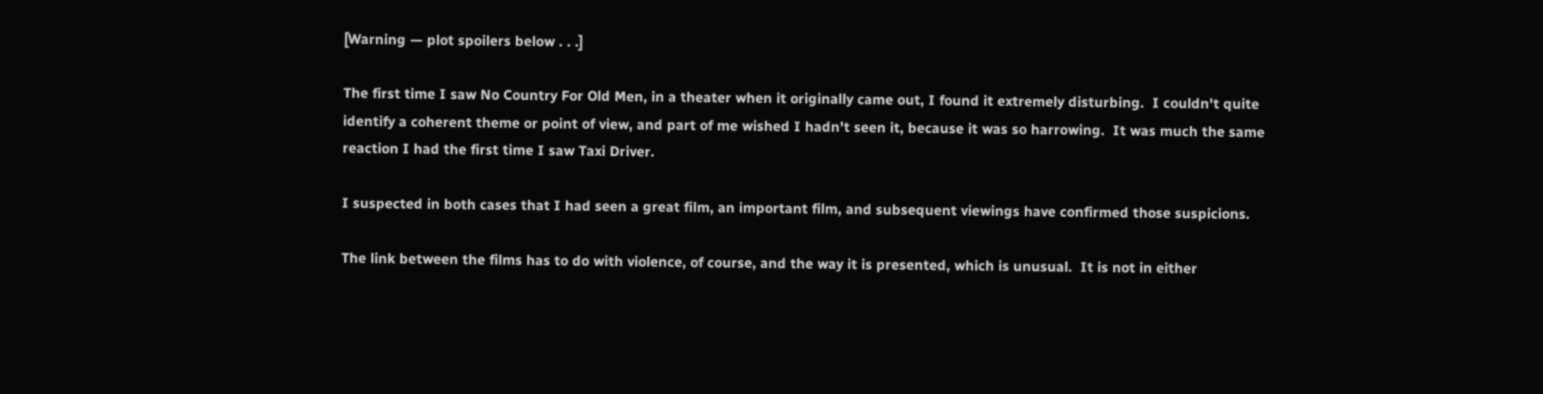[Warning — plot spoilers below . . .]

The first time I saw No Country For Old Men, in a theater when it originally came out, I found it extremely disturbing.  I couldn't quite identify a coherent theme or point of view, and part of me wished I hadn't seen it, because it was so harrowing.  It was much the same reaction I had the first time I saw Taxi Driver.

I suspected in both cases that I had seen a great film, an important film, and subsequent viewings have confirmed those suspicions.

The link between the films has to do with violence, of course, and the way it is presented, which is unusual.  It is not in either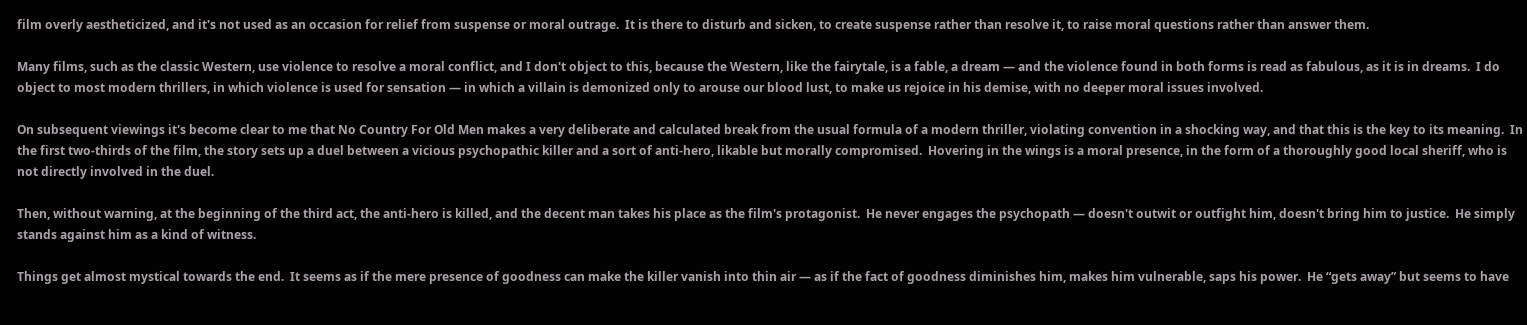film overly aestheticized, and it's not used as an occasion for relief from suspense or moral outrage.  It is there to disturb and sicken, to create suspense rather than resolve it, to raise moral questions rather than answer them.

Many films, such as the classic Western, use violence to resolve a moral conflict, and I don't object to this, because the Western, like the fairytale, is a fable, a dream — and the violence found in both forms is read as fabulous, as it is in dreams.  I do object to most modern thrillers, in which violence is used for sensation — in which a villain is demonized only to arouse our blood lust, to make us rejoice in his demise, with no deeper moral issues involved.

On subsequent viewings it's become clear to me that No Country For Old Men makes a very deliberate and calculated break from the usual formula of a modern thriller, violating convention in a shocking way, and that this is the key to its meaning.  In the first two-thirds of the film, the story sets up a duel between a vicious psychopathic killer and a sort of anti-hero, likable but morally compromised.  Hovering in the wings is a moral presence, in the form of a thoroughly good local sheriff, who is not directly involved in the duel.

Then, without warning, at the beginning of the third act, the anti-hero is killed, and the decent man takes his place as the film's protagonist.  He never engages the psychopath — doesn't outwit or outfight him, doesn't bring him to justice.  He simply stands against him as a kind of witness.

Things get almost mystical towards the end.  It seems as if the mere presence of goodness can make the killer vanish into thin air — as if the fact of goodness diminishes him, makes him vulnerable, saps his power.  He “gets away” but seems to have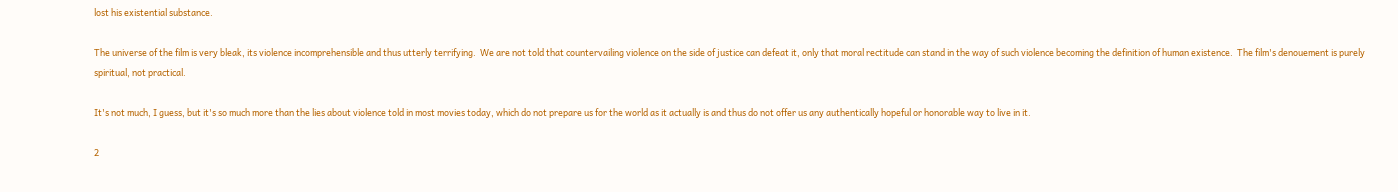lost his existential substance.

The universe of the film is very bleak, its violence incomprehensible and thus utterly terrifying.  We are not told that countervailing violence on the side of justice can defeat it, only that moral rectitude can stand in the way of such violence becoming the definition of human existence.  The film's denouement is purely spiritual, not practical.

It's not much, I guess, but it's so much more than the lies about violence told in most movies today, which do not prepare us for the world as it actually is and thus do not offer us any authentically hopeful or honorable way to live in it.

2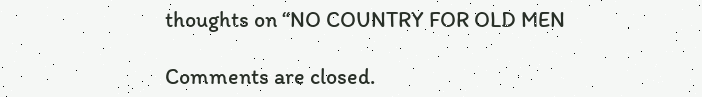thoughts on “NO COUNTRY FOR OLD MEN

Comments are closed.